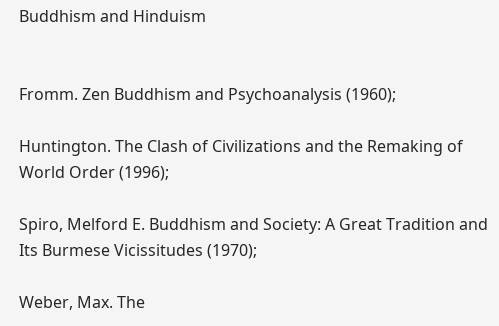Buddhism and Hinduism


Fromm. Zen Buddhism and Psychoanalysis (1960);

Huntington. The Clash of Civilizations and the Remaking of World Order (1996);

Spiro, Melford E. Buddhism and Society: A Great Tradition and Its Burmese Vicissitudes (1970);

Weber, Max. The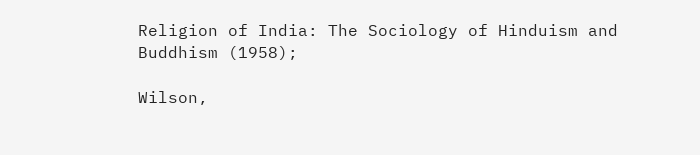Religion of India: The Sociology of Hinduism and Buddhism (1958);

Wilson,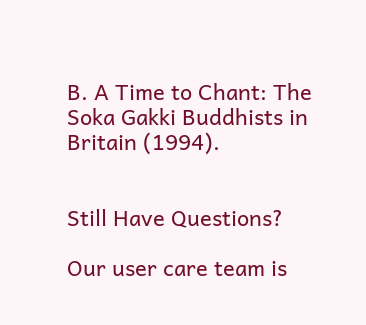B. A Time to Chant: The Soka Gakki Buddhists in Britain (1994).


Still Have Questions?

Our user care team is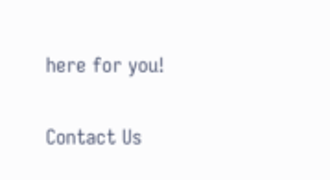here for you!

Contact Us